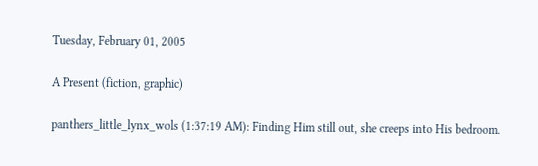Tuesday, February 01, 2005

A Present (fiction, graphic)

panthers_little_lynx_wols (1:37:19 AM): Finding Him still out, she creeps into His bedroom.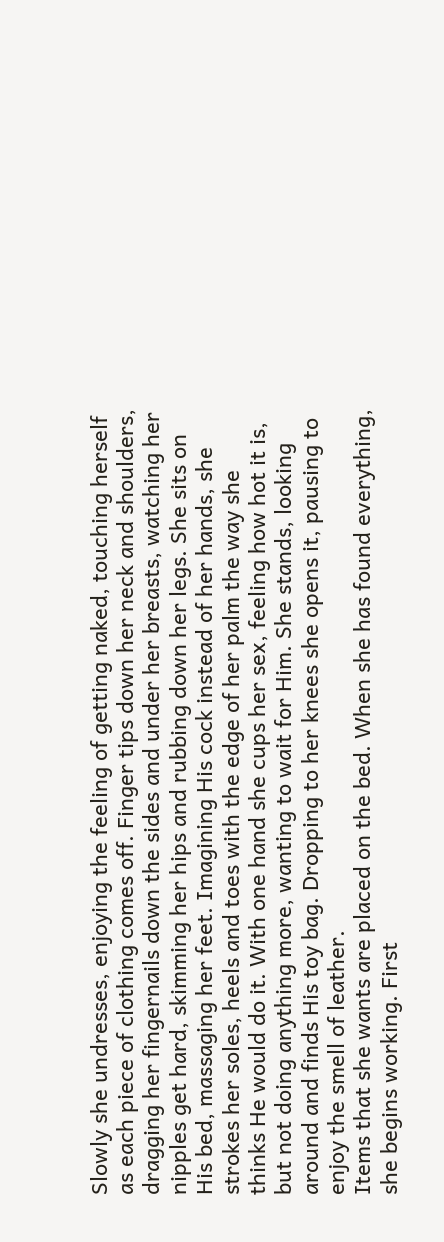Slowly she undresses, enjoying the feeling of getting naked, touching herself as each piece of clothing comes off. Finger tips down her neck and shoulders, dragging her fingernails down the sides and under her breasts, watching her nipples get hard, skimming her hips and rubbing down her legs. She sits on His bed, massaging her feet. Imagining His cock instead of her hands, she strokes her soles, heels and toes with the edge of her palm the way she thinks He would do it. With one hand she cups her sex, feeling how hot it is, but not doing anything more, wanting to wait for Him. She stands, looking around and finds His toy bag. Dropping to her knees she opens it, pausing to enjoy the smell of leather.
Items that she wants are placed on the bed. When she has found everything, she begins working. First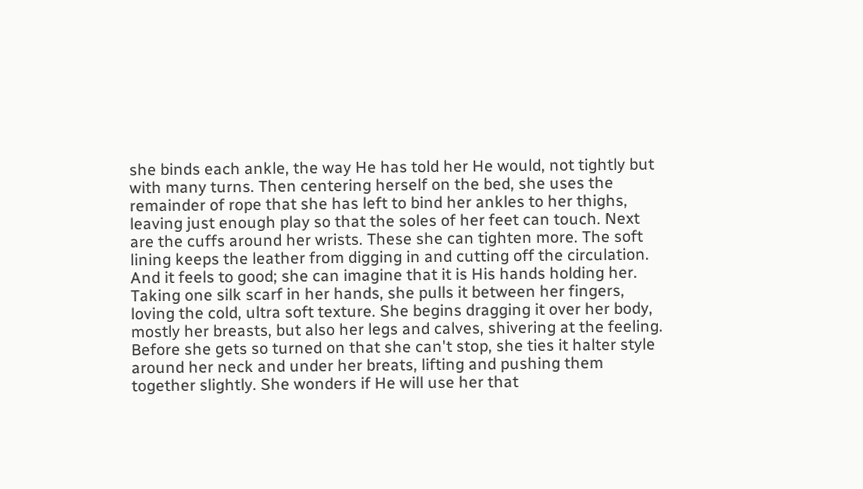she binds each ankle, the way He has told her He would, not tightly but with many turns. Then centering herself on the bed, she uses the remainder of rope that she has left to bind her ankles to her thighs, leaving just enough play so that the soles of her feet can touch. Next are the cuffs around her wrists. These she can tighten more. The soft lining keeps the leather from digging in and cutting off the circulation. And it feels to good; she can imagine that it is His hands holding her.
Taking one silk scarf in her hands, she pulls it between her fingers, loving the cold, ultra soft texture. She begins dragging it over her body, mostly her breasts, but also her legs and calves, shivering at the feeling. Before she gets so turned on that she can't stop, she ties it halter style around her neck and under her breats, lifting and pushing them together slightly. She wonders if He will use her that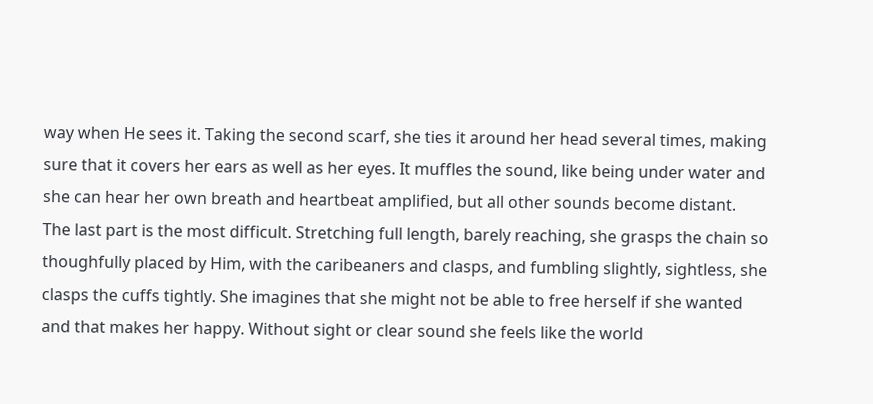way when He sees it. Taking the second scarf, she ties it around her head several times, making sure that it covers her ears as well as her eyes. It muffles the sound, like being under water and she can hear her own breath and heartbeat amplified, but all other sounds become distant.
The last part is the most difficult. Stretching full length, barely reaching, she grasps the chain so thoughfully placed by Him, with the caribeaners and clasps, and fumbling slightly, sightless, she clasps the cuffs tightly. She imagines that she might not be able to free herself if she wanted and that makes her happy. Without sight or clear sound she feels like the world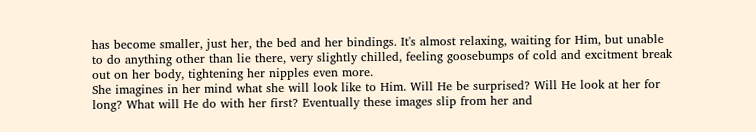has become smaller, just her, the bed and her bindings. It's almost relaxing, waiting for Him, but unable to do anything other than lie there, very slightly chilled, feeling goosebumps of cold and excitment break out on her body, tightening her nipples even more.
She imagines in her mind what she will look like to Him. Will He be surprised? Will He look at her for long? What will He do with her first? Eventually these images slip from her and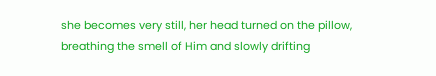she becomes very still, her head turned on the pillow, breathing the smell of Him and slowly drifting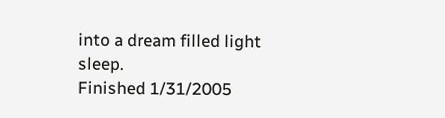into a dream filled light sleep.
Finished 1/31/2005